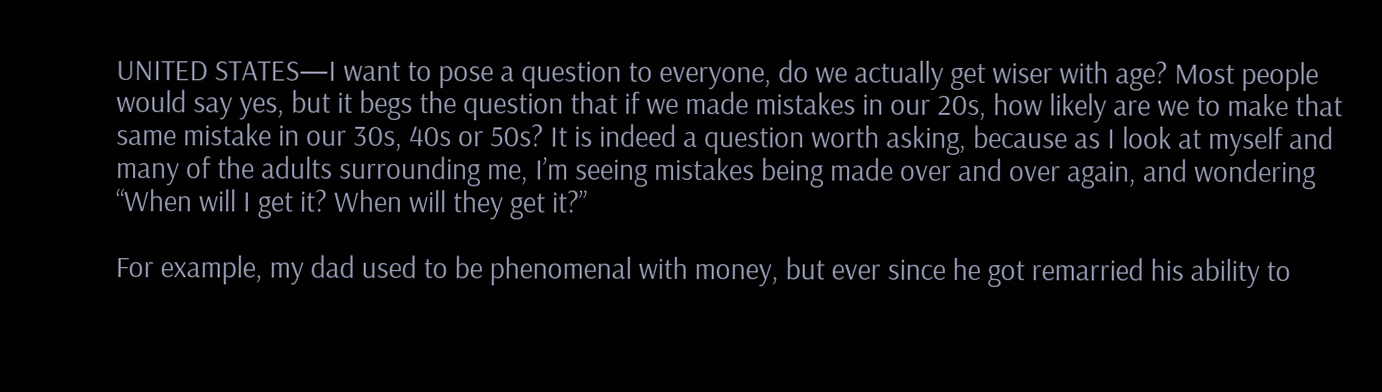UNITED STATES—I want to pose a question to everyone, do we actually get wiser with age? Most people would say yes, but it begs the question that if we made mistakes in our 20s, how likely are we to make that same mistake in our 30s, 40s or 50s? It is indeed a question worth asking, because as I look at myself and many of the adults surrounding me, I’m seeing mistakes being made over and over again, and wondering “When will I get it? When will they get it?”

For example, my dad used to be phenomenal with money, but ever since he got remarried his ability to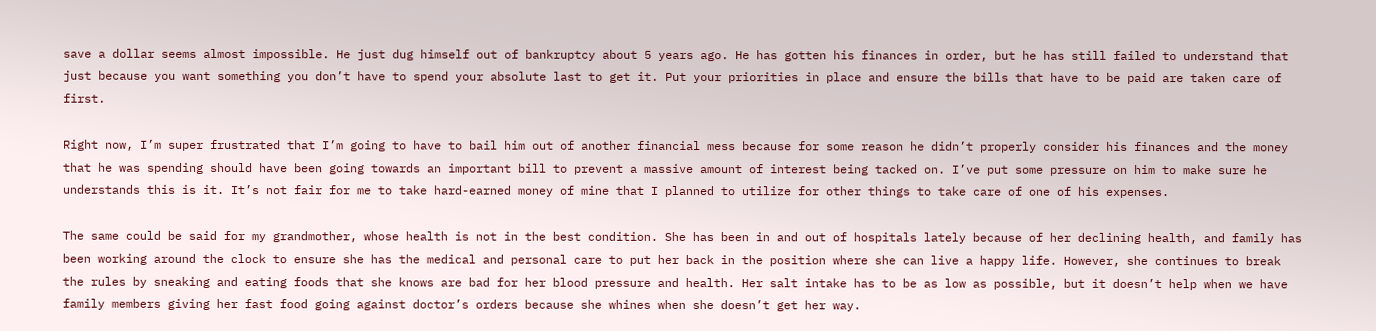save a dollar seems almost impossible. He just dug himself out of bankruptcy about 5 years ago. He has gotten his finances in order, but he has still failed to understand that just because you want something you don’t have to spend your absolute last to get it. Put your priorities in place and ensure the bills that have to be paid are taken care of first.

Right now, I’m super frustrated that I’m going to have to bail him out of another financial mess because for some reason he didn’t properly consider his finances and the money that he was spending should have been going towards an important bill to prevent a massive amount of interest being tacked on. I’ve put some pressure on him to make sure he understands this is it. It’s not fair for me to take hard-earned money of mine that I planned to utilize for other things to take care of one of his expenses.

The same could be said for my grandmother, whose health is not in the best condition. She has been in and out of hospitals lately because of her declining health, and family has been working around the clock to ensure she has the medical and personal care to put her back in the position where she can live a happy life. However, she continues to break the rules by sneaking and eating foods that she knows are bad for her blood pressure and health. Her salt intake has to be as low as possible, but it doesn’t help when we have family members giving her fast food going against doctor’s orders because she whines when she doesn’t get her way.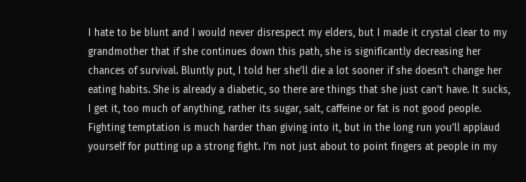I hate to be blunt and I would never disrespect my elders, but I made it crystal clear to my grandmother that if she continues down this path, she is significantly decreasing her chances of survival. Bluntly put, I told her she’ll die a lot sooner if she doesn’t change her eating habits. She is already a diabetic, so there are things that she just can’t have. It sucks, I get it, too much of anything, rather its sugar, salt, caffeine or fat is not good people. Fighting temptation is much harder than giving into it, but in the long run you’ll applaud yourself for putting up a strong fight. I’m not just about to point fingers at people in my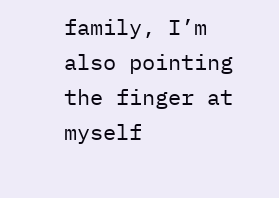family, I’m also pointing the finger at myself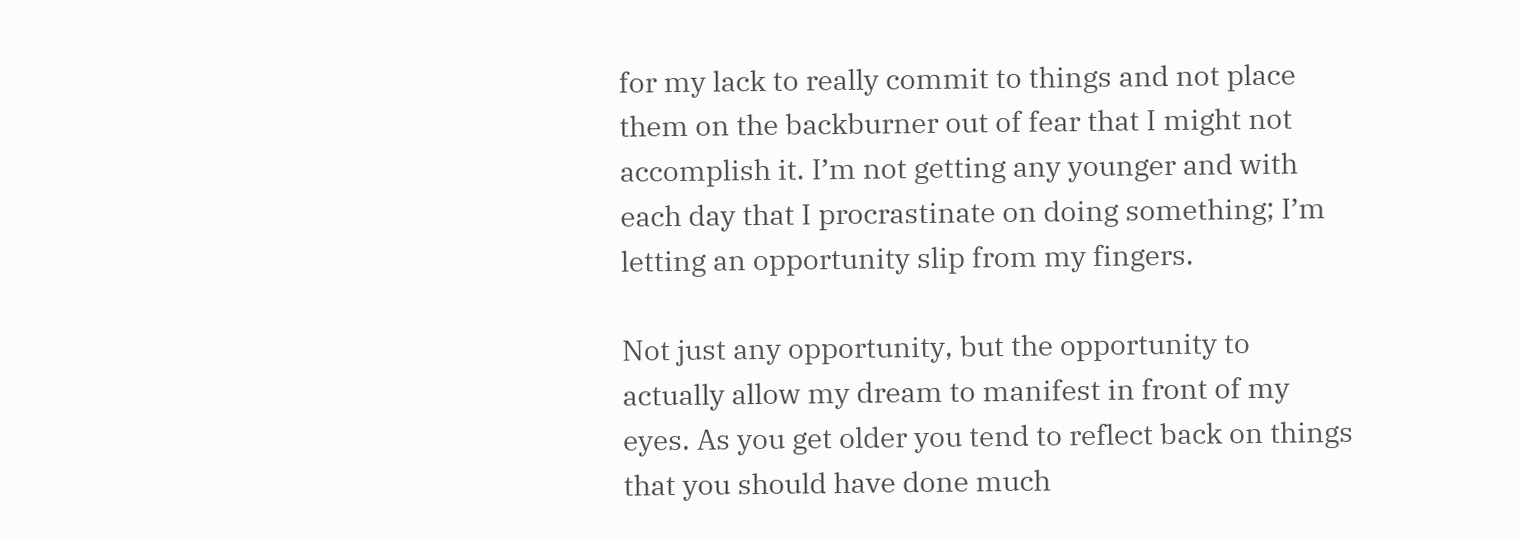for my lack to really commit to things and not place them on the backburner out of fear that I might not accomplish it. I’m not getting any younger and with each day that I procrastinate on doing something; I’m letting an opportunity slip from my fingers.

Not just any opportunity, but the opportunity to actually allow my dream to manifest in front of my eyes. As you get older you tend to reflect back on things that you should have done much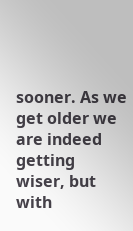sooner. As we get older we are indeed getting wiser, but with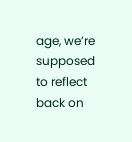age, we’re supposed to reflect back on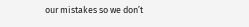our mistakes so we don’t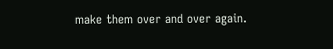make them over and over again.